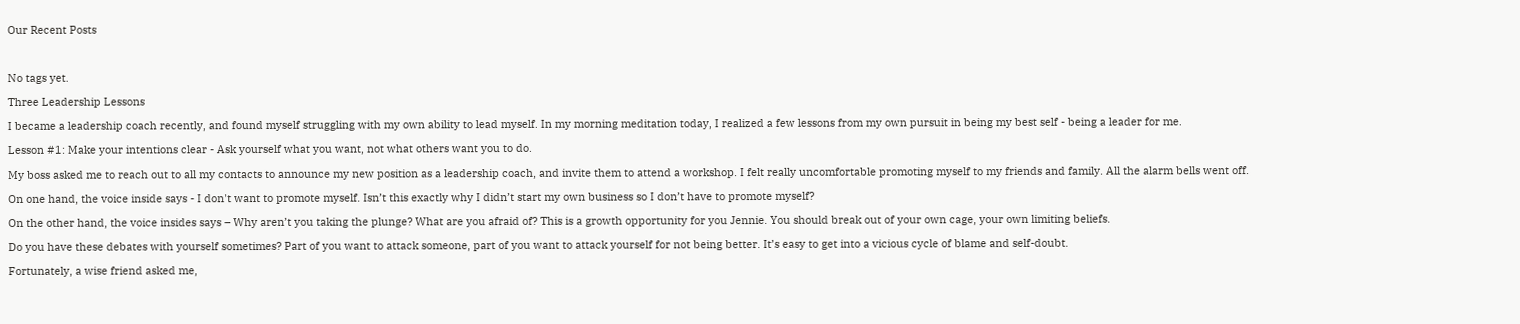Our Recent Posts



No tags yet.

Three Leadership Lessons

I became a leadership coach recently, and found myself struggling with my own ability to lead myself. In my morning meditation today, I realized a few lessons from my own pursuit in being my best self - being a leader for me.

Lesson #1: Make your intentions clear - Ask yourself what you want, not what others want you to do.

My boss asked me to reach out to all my contacts to announce my new position as a leadership coach, and invite them to attend a workshop. I felt really uncomfortable promoting myself to my friends and family. All the alarm bells went off.

On one hand, the voice inside says - I don't want to promote myself. Isn’t this exactly why I didn’t start my own business so I don’t have to promote myself?

On the other hand, the voice insides says – Why aren’t you taking the plunge? What are you afraid of? This is a growth opportunity for you Jennie. You should break out of your own cage, your own limiting beliefs.

Do you have these debates with yourself sometimes? Part of you want to attack someone, part of you want to attack yourself for not being better. It’s easy to get into a vicious cycle of blame and self-doubt.

Fortunately, a wise friend asked me,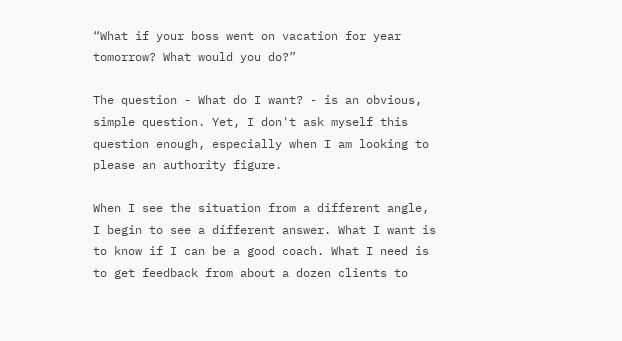“What if your boss went on vacation for year tomorrow? What would you do?”

The question - What do I want? - is an obvious, simple question. Yet, I don't ask myself this question enough, especially when I am looking to please an authority figure.

When I see the situation from a different angle, I begin to see a different answer. What I want is to know if I can be a good coach. What I need is to get feedback from about a dozen clients to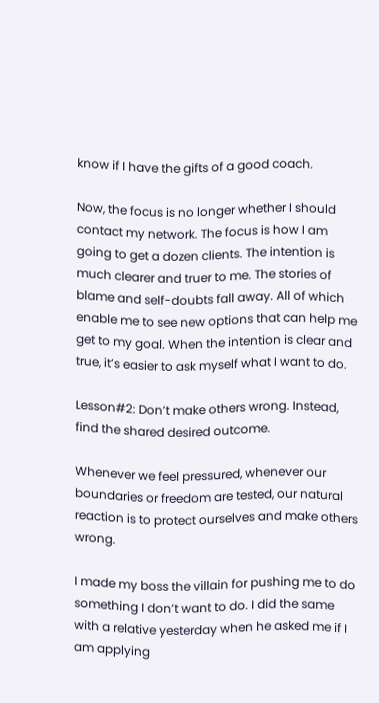know if I have the gifts of a good coach.

Now, the focus is no longer whether I should contact my network. The focus is how I am going to get a dozen clients. The intention is much clearer and truer to me. The stories of blame and self-doubts fall away. All of which enable me to see new options that can help me get to my goal. When the intention is clear and true, it’s easier to ask myself what I want to do.

Lesson#2: Don’t make others wrong. Instead, find the shared desired outcome.

Whenever we feel pressured, whenever our boundaries or freedom are tested, our natural reaction is to protect ourselves and make others wrong.

I made my boss the villain for pushing me to do something I don’t want to do. I did the same with a relative yesterday when he asked me if I am applying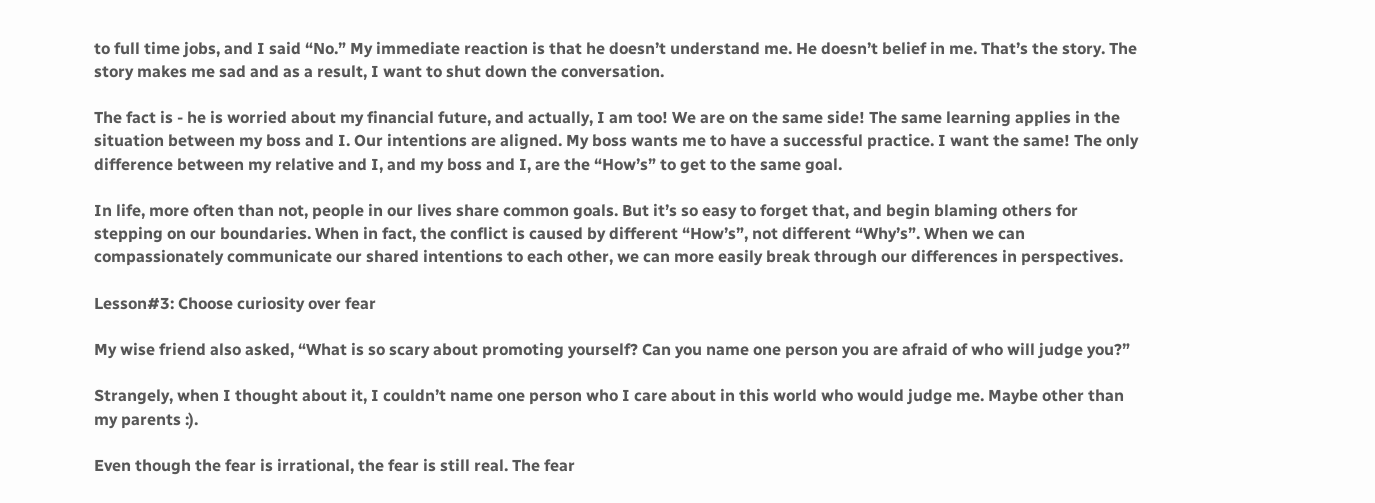to full time jobs, and I said “No.” My immediate reaction is that he doesn’t understand me. He doesn’t belief in me. That’s the story. The story makes me sad and as a result, I want to shut down the conversation.

The fact is - he is worried about my financial future, and actually, I am too! We are on the same side! The same learning applies in the situation between my boss and I. Our intentions are aligned. My boss wants me to have a successful practice. I want the same! The only difference between my relative and I, and my boss and I, are the “How’s” to get to the same goal.

In life, more often than not, people in our lives share common goals. But it’s so easy to forget that, and begin blaming others for stepping on our boundaries. When in fact, the conflict is caused by different “How’s”, not different “Why’s”. When we can compassionately communicate our shared intentions to each other, we can more easily break through our differences in perspectives.

Lesson#3: Choose curiosity over fear

My wise friend also asked, “What is so scary about promoting yourself? Can you name one person you are afraid of who will judge you?”

Strangely, when I thought about it, I couldn’t name one person who I care about in this world who would judge me. Maybe other than my parents :).

Even though the fear is irrational, the fear is still real. The fear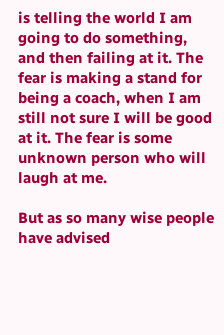is telling the world I am going to do something, and then failing at it. The fear is making a stand for being a coach, when I am still not sure I will be good at it. The fear is some unknown person who will laugh at me.

But as so many wise people have advised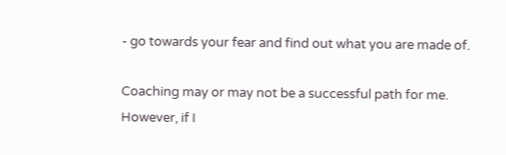- go towards your fear and find out what you are made of.

Coaching may or may not be a successful path for me. However, if I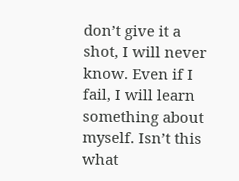don’t give it a shot, I will never know. Even if I fail, I will learn something about myself. Isn’t this what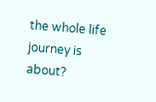the whole life journey is about?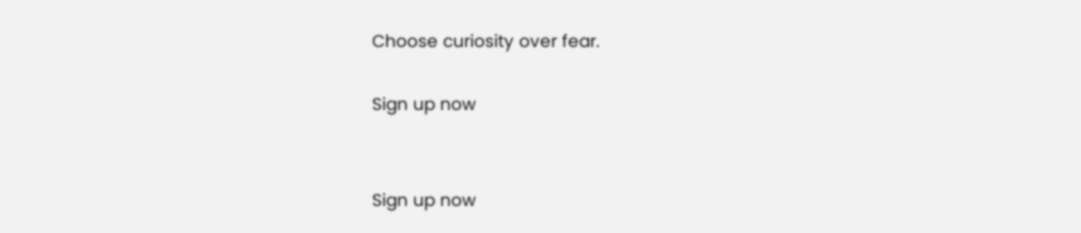Choose curiosity over fear.

Sign up now


Sign up now